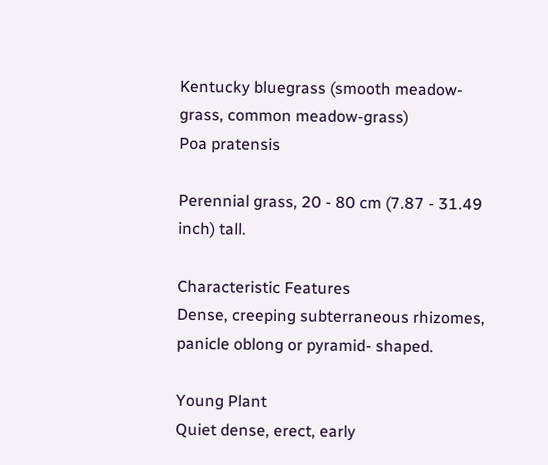Kentucky bluegrass (smooth meadow-grass, common meadow-grass)
Poa pratensis

Perennial grass, 20 - 80 cm (7.87 - 31.49 inch) tall.

Characteristic Features
Dense, creeping subterraneous rhizomes, panicle oblong or pyramid- shaped.

Young Plant
Quiet dense, erect, early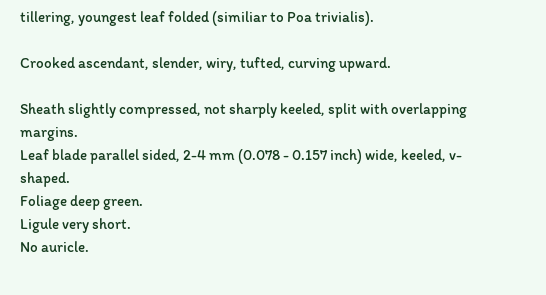tillering, youngest leaf folded (similiar to Poa trivialis).

Crooked ascendant, slender, wiry, tufted, curving upward.

Sheath slightly compressed, not sharply keeled, split with overlapping margins.
Leaf blade parallel sided, 2-4 mm (0.078 - 0.157 inch) wide, keeled, v-shaped.
Foliage deep green.
Ligule very short.
No auricle.